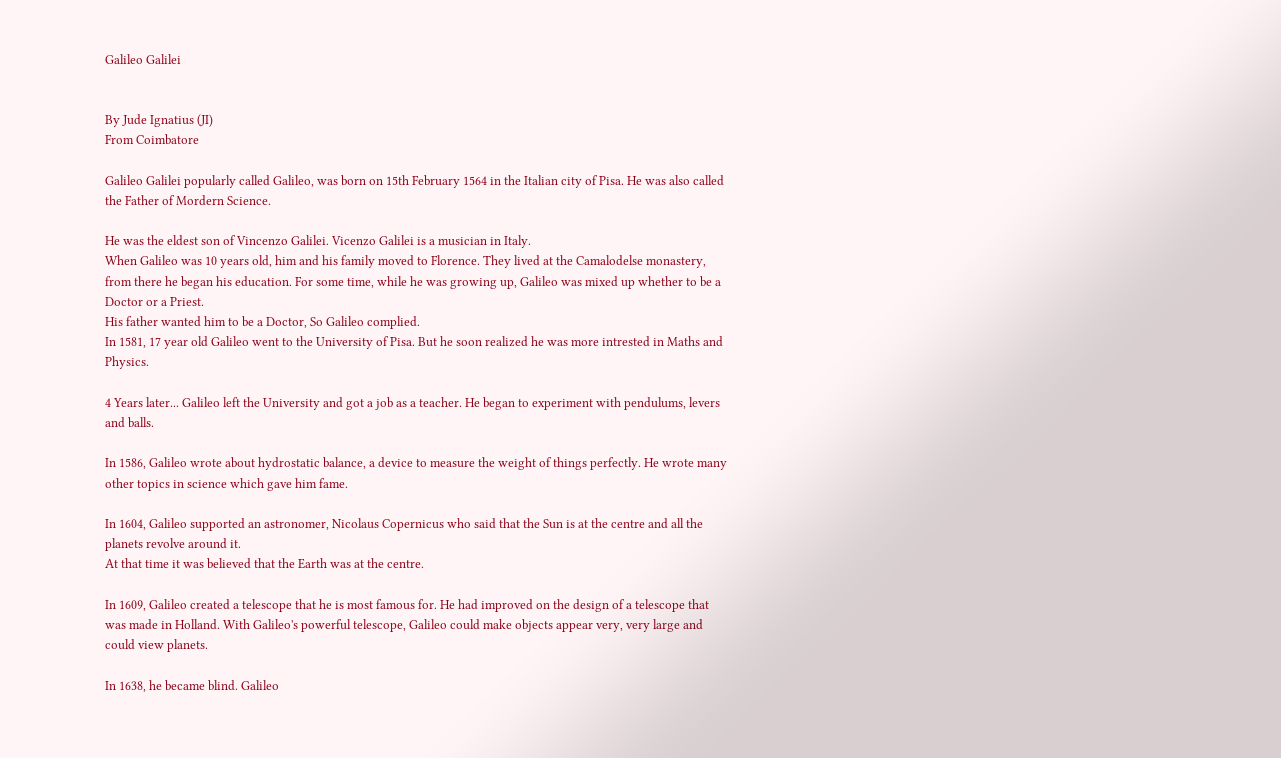Galileo Galilei


By Jude Ignatius (JI)
From Coimbatore

Galileo Galilei popularly called Galileo, was born on 15th February 1564 in the Italian city of Pisa. He was also called the Father of Mordern Science.

He was the eldest son of Vincenzo Galilei. Vicenzo Galilei is a musician in Italy.
When Galileo was 10 years old, him and his family moved to Florence. They lived at the Camalodelse monastery, from there he began his education. For some time, while he was growing up, Galileo was mixed up whether to be a Doctor or a Priest.
His father wanted him to be a Doctor, So Galileo complied.
In 1581, 17 year old Galileo went to the University of Pisa. But he soon realized he was more intrested in Maths and Physics.

4 Years later... Galileo left the University and got a job as a teacher. He began to experiment with pendulums, levers and balls.

In 1586, Galileo wrote about hydrostatic balance, a device to measure the weight of things perfectly. He wrote many other topics in science which gave him fame.

In 1604, Galileo supported an astronomer, Nicolaus Copernicus who said that the Sun is at the centre and all the planets revolve around it.
At that time it was believed that the Earth was at the centre.

In 1609, Galileo created a telescope that he is most famous for. He had improved on the design of a telescope that was made in Holland. With Galileo's powerful telescope, Galileo could make objects appear very, very large and could view planets.

In 1638, he became blind. Galileo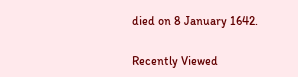died on 8 January 1642.

Recently Viewed